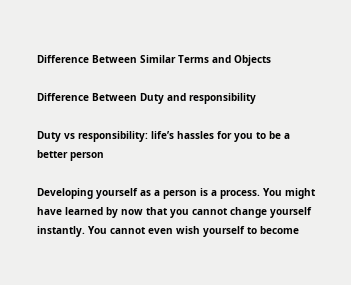Difference Between Similar Terms and Objects

Difference Between Duty and responsibility

Duty vs responsibility: life’s hassles for you to be a better person

Developing yourself as a person is a process. You might have learned by now that you cannot change yourself instantly. You cannot even wish yourself to become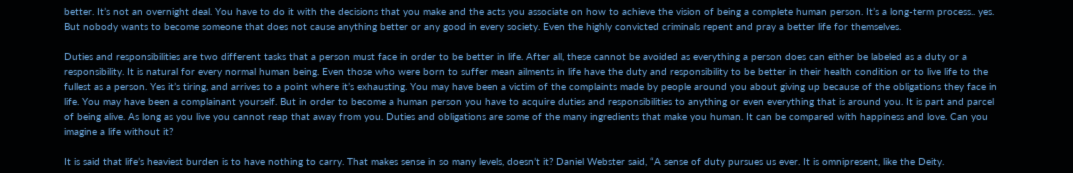better. It’s not an overnight deal. You have to do it with the decisions that you make and the acts you associate on how to achieve the vision of being a complete human person. It’s a long-term process.. yes. But nobody wants to become someone that does not cause anything better or any good in every society. Even the highly convicted criminals repent and pray a better life for themselves.

Duties and responsibilities are two different tasks that a person must face in order to be better in life. After all, these cannot be avoided as everything a person does can either be labeled as a duty or a responsibility. It is natural for every normal human being. Even those who were born to suffer mean ailments in life have the duty and responsibility to be better in their health condition or to live life to the fullest as a person. Yes it’s tiring, and arrives to a point where it’s exhausting. You may have been a victim of the complaints made by people around you about giving up because of the obligations they face in life. You may have been a complainant yourself. But in order to become a human person you have to acquire duties and responsibilities to anything or even everything that is around you. It is part and parcel of being alive. As long as you live you cannot reap that away from you. Duties and obligations are some of the many ingredients that make you human. It can be compared with happiness and love. Can you imagine a life without it?

It is said that life’s heaviest burden is to have nothing to carry. That makes sense in so many levels, doesn’t it? Daniel Webster said, “A sense of duty pursues us ever. It is omnipresent, like the Deity.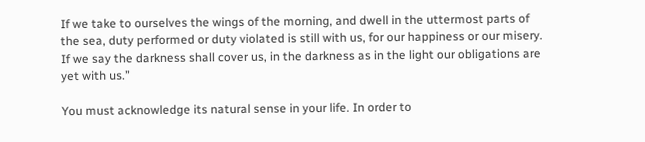If we take to ourselves the wings of the morning, and dwell in the uttermost parts of the sea, duty performed or duty violated is still with us, for our happiness or our misery. If we say the darkness shall cover us, in the darkness as in the light our obligations are yet with us.”

You must acknowledge its natural sense in your life. In order to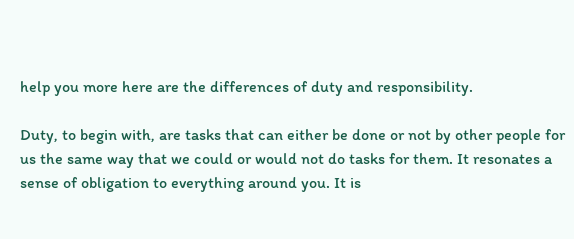help you more here are the differences of duty and responsibility.

Duty, to begin with, are tasks that can either be done or not by other people for us the same way that we could or would not do tasks for them. It resonates a sense of obligation to everything around you. It is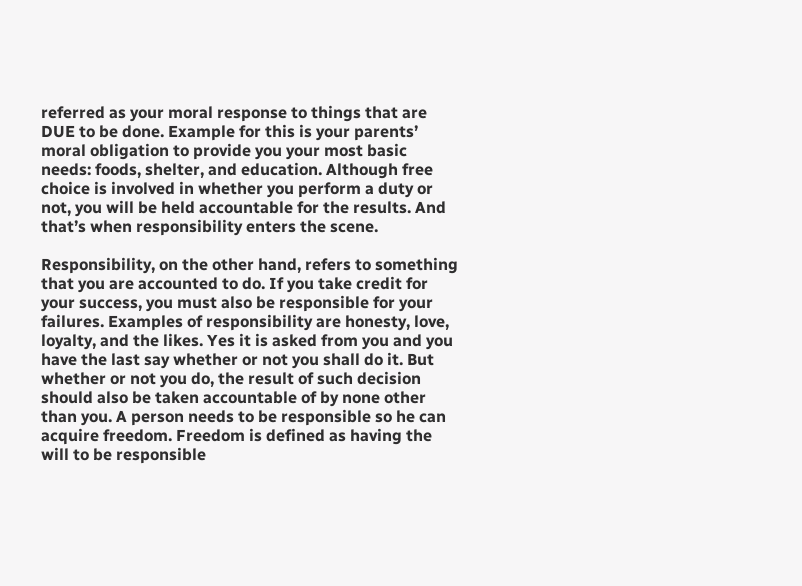referred as your moral response to things that are DUE to be done. Example for this is your parents’ moral obligation to provide you your most basic needs: foods, shelter, and education. Although free choice is involved in whether you perform a duty or not, you will be held accountable for the results. And that’s when responsibility enters the scene.

Responsibility, on the other hand, refers to something that you are accounted to do. If you take credit for your success, you must also be responsible for your failures. Examples of responsibility are honesty, love, loyalty, and the likes. Yes it is asked from you and you have the last say whether or not you shall do it. But whether or not you do, the result of such decision should also be taken accountable of by none other than you. A person needs to be responsible so he can acquire freedom. Freedom is defined as having the will to be responsible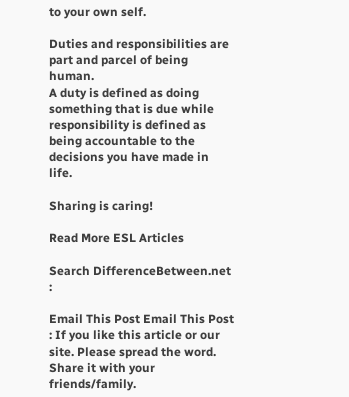to your own self.

Duties and responsibilities are part and parcel of being human.
A duty is defined as doing something that is due while responsibility is defined as being accountable to the decisions you have made in life.

Sharing is caring!

Read More ESL Articles

Search DifferenceBetween.net :

Email This Post Email This Post : If you like this article or our site. Please spread the word. Share it with your friends/family.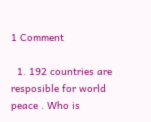1 Comment

  1. 192 countries are resposible for world peace . Who is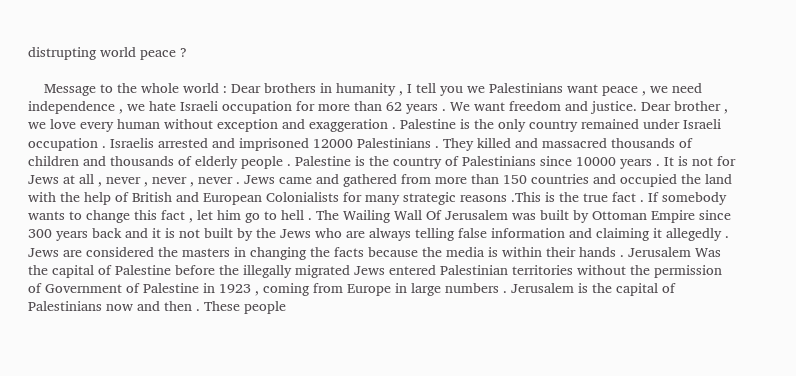distrupting world peace ?

    Message to the whole world : Dear brothers in humanity , I tell you we Palestinians want peace , we need independence , we hate Israeli occupation for more than 62 years . We want freedom and justice. Dear brother , we love every human without exception and exaggeration . Palestine is the only country remained under Israeli occupation . Israelis arrested and imprisoned 12000 Palestinians . They killed and massacred thousands of children and thousands of elderly people . Palestine is the country of Palestinians since 10000 years . It is not for Jews at all , never , never , never . Jews came and gathered from more than 150 countries and occupied the land with the help of British and European Colonialists for many strategic reasons .This is the true fact . If somebody wants to change this fact , let him go to hell . The Wailing Wall Of Jerusalem was built by Ottoman Empire since 300 years back and it is not built by the Jews who are always telling false information and claiming it allegedly . Jews are considered the masters in changing the facts because the media is within their hands . Jerusalem Was the capital of Palestine before the illegally migrated Jews entered Palestinian territories without the permission of Government of Palestine in 1923 , coming from Europe in large numbers . Jerusalem is the capital of Palestinians now and then . These people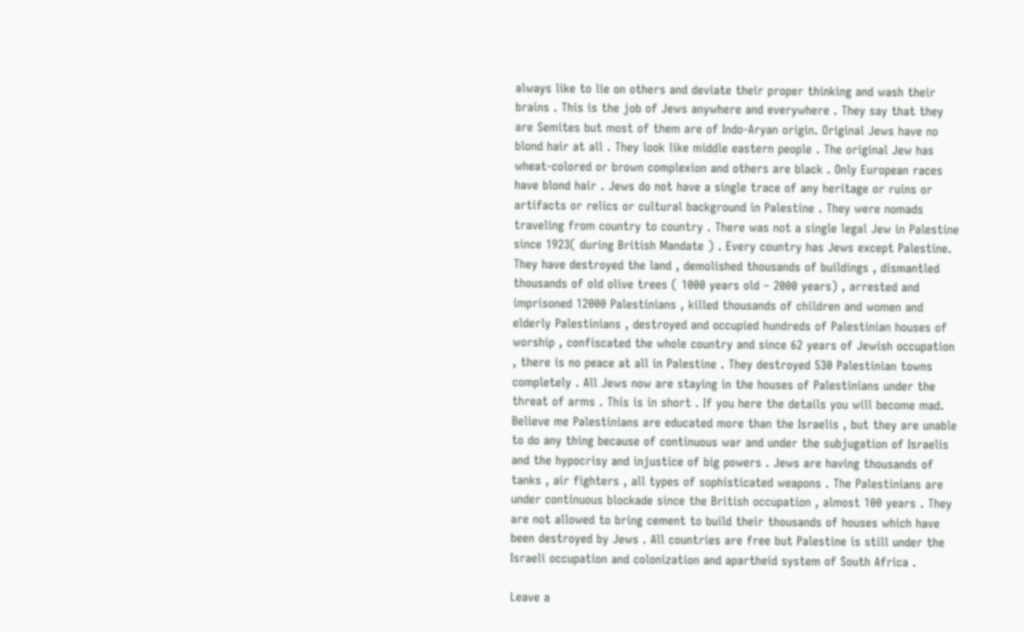always like to lie on others and deviate their proper thinking and wash their brains . This is the job of Jews anywhere and everywhere . They say that they are Semites but most of them are of Indo-Aryan origin. Original Jews have no blond hair at all . They look like middle eastern people . The original Jew has wheat-colored or brown complexion and others are black . Only European races have blond hair . Jews do not have a single trace of any heritage or ruins or artifacts or relics or cultural background in Palestine . They were nomads traveling from country to country . There was not a single legal Jew in Palestine since 1923( during British Mandate ) . Every country has Jews except Palestine. They have destroyed the land , demolished thousands of buildings , dismantled thousands of old olive trees ( 1000 years old – 2000 years) , arrested and imprisoned 12000 Palestinians , killed thousands of children and women and elderly Palestinians , destroyed and occupied hundreds of Palestinian houses of worship , confiscated the whole country and since 62 years of Jewish occupation , there is no peace at all in Palestine . They destroyed 530 Palestinian towns completely . All Jews now are staying in the houses of Palestinians under the threat of arms . This is in short . If you here the details you will become mad. Believe me Palestinians are educated more than the Israelis , but they are unable to do any thing because of continuous war and under the subjugation of Israelis and the hypocrisy and injustice of big powers . Jews are having thousands of tanks , air fighters , all types of sophisticated weapons . The Palestinians are under continuous blockade since the British occupation , almost 100 years . They are not allowed to bring cement to build their thousands of houses which have been destroyed by Jews . All countries are free but Palestine is still under the Israeli occupation and colonization and apartheid system of South Africa .

Leave a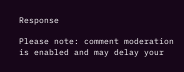Response

Please note: comment moderation is enabled and may delay your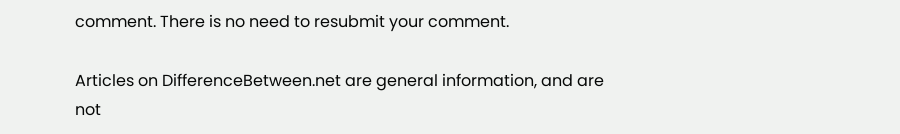comment. There is no need to resubmit your comment.

Articles on DifferenceBetween.net are general information, and are not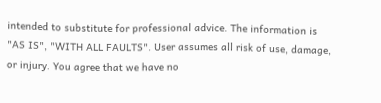intended to substitute for professional advice. The information is "AS IS", "WITH ALL FAULTS". User assumes all risk of use, damage, or injury. You agree that we have no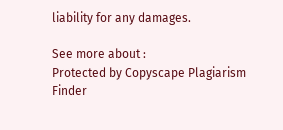liability for any damages.

See more about :
Protected by Copyscape Plagiarism Finder